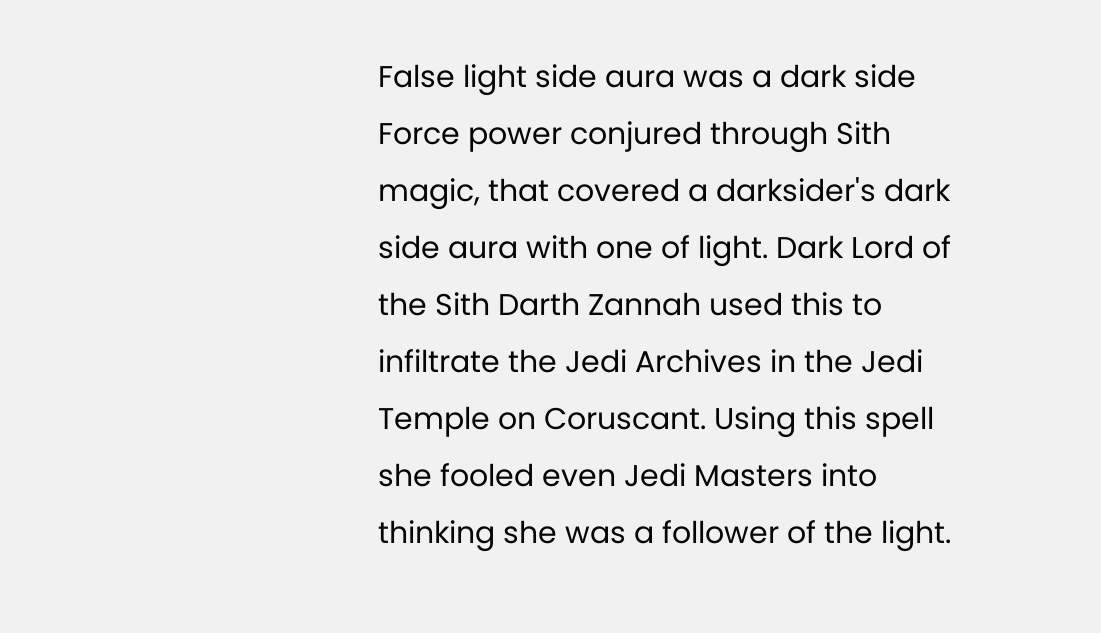False light side aura was a dark side Force power conjured through Sith magic, that covered a darksider's dark side aura with one of light. Dark Lord of the Sith Darth Zannah used this to infiltrate the Jedi Archives in the Jedi Temple on Coruscant. Using this spell she fooled even Jedi Masters into thinking she was a follower of the light.